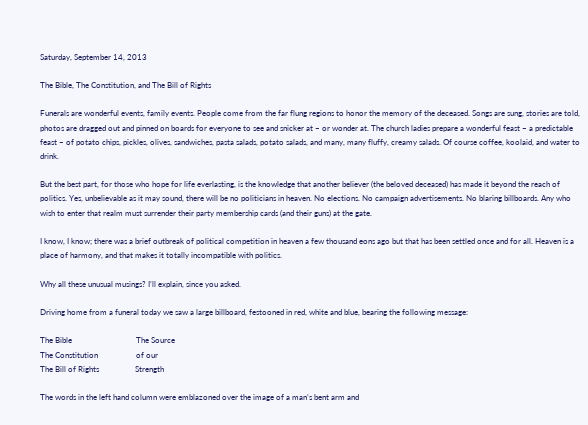Saturday, September 14, 2013

The Bible, The Constitution, and The Bill of Rights

Funerals are wonderful events, family events. People come from the far flung regions to honor the memory of the deceased. Songs are sung, stories are told, photos are dragged out and pinned on boards for everyone to see and snicker at – or wonder at. The church ladies prepare a wonderful feast – a predictable feast – of potato chips, pickles, olives, sandwiches, pasta salads, potato salads, and many, many fluffy, creamy salads. Of course coffee, koolaid, and water to drink.

But the best part, for those who hope for life everlasting, is the knowledge that another believer (the beloved deceased) has made it beyond the reach of politics. Yes, unbelievable as it may sound, there will be no politicians in heaven. No elections. No campaign advertisements. No blaring billboards. Any who wish to enter that realm must surrender their party membership cards (and their guns) at the gate.

I know, I know; there was a brief outbreak of political competition in heaven a few thousand eons ago but that has been settled once and for all. Heaven is a place of harmony, and that makes it totally incompatible with politics.

Why all these unusual musings? I’ll explain, since you asked.

Driving home from a funeral today we saw a large billboard, festooned in red, white and blue, bearing the following message:

The Bible                                The Source
The Constitution                   of our
The Bill of Rights                  Strength

The words in the left hand column were emblazoned over the image of a man’s bent arm and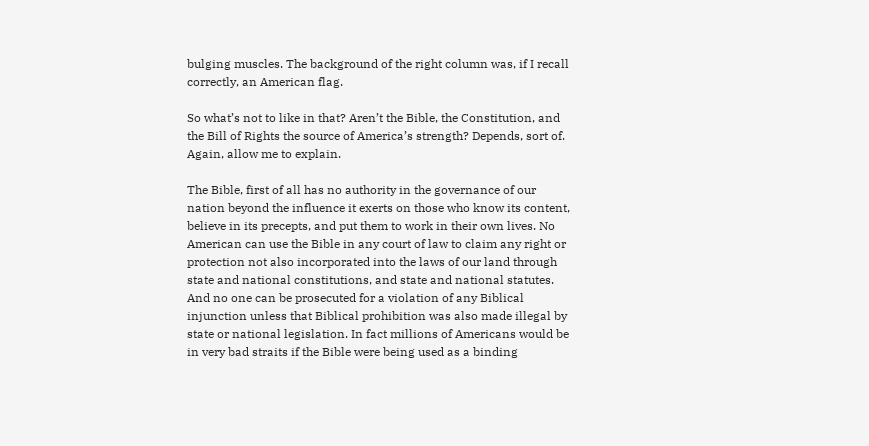bulging muscles. The background of the right column was, if I recall correctly, an American flag.

So what’s not to like in that? Aren’t the Bible, the Constitution, and the Bill of Rights the source of America’s strength? Depends, sort of. Again, allow me to explain.

The Bible, first of all has no authority in the governance of our nation beyond the influence it exerts on those who know its content, believe in its precepts, and put them to work in their own lives. No American can use the Bible in any court of law to claim any right or protection not also incorporated into the laws of our land through state and national constitutions, and state and national statutes. And no one can be prosecuted for a violation of any Biblical injunction unless that Biblical prohibition was also made illegal by state or national legislation. In fact millions of Americans would be in very bad straits if the Bible were being used as a binding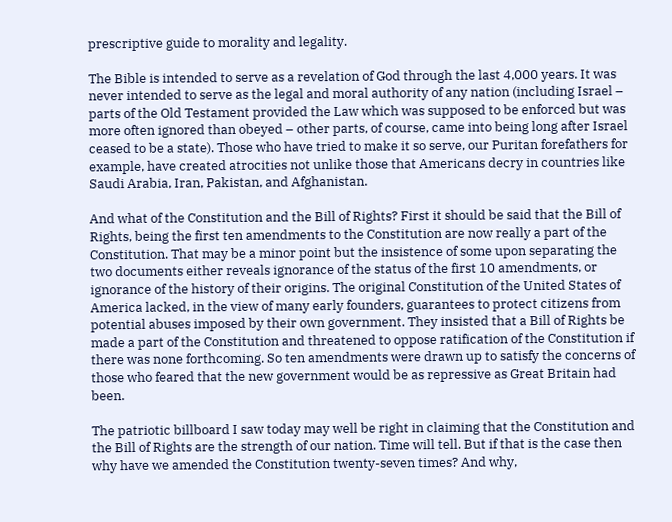prescriptive guide to morality and legality.

The Bible is intended to serve as a revelation of God through the last 4,000 years. It was never intended to serve as the legal and moral authority of any nation (including Israel – parts of the Old Testament provided the Law which was supposed to be enforced but was more often ignored than obeyed – other parts, of course, came into being long after Israel ceased to be a state). Those who have tried to make it so serve, our Puritan forefathers for example, have created atrocities not unlike those that Americans decry in countries like Saudi Arabia, Iran, Pakistan, and Afghanistan.

And what of the Constitution and the Bill of Rights? First it should be said that the Bill of Rights, being the first ten amendments to the Constitution are now really a part of the Constitution. That may be a minor point but the insistence of some upon separating the two documents either reveals ignorance of the status of the first 10 amendments, or ignorance of the history of their origins. The original Constitution of the United States of America lacked, in the view of many early founders, guarantees to protect citizens from potential abuses imposed by their own government. They insisted that a Bill of Rights be made a part of the Constitution and threatened to oppose ratification of the Constitution if there was none forthcoming. So ten amendments were drawn up to satisfy the concerns of those who feared that the new government would be as repressive as Great Britain had been.

The patriotic billboard I saw today may well be right in claiming that the Constitution and the Bill of Rights are the strength of our nation. Time will tell. But if that is the case then why have we amended the Constitution twenty-seven times? And why,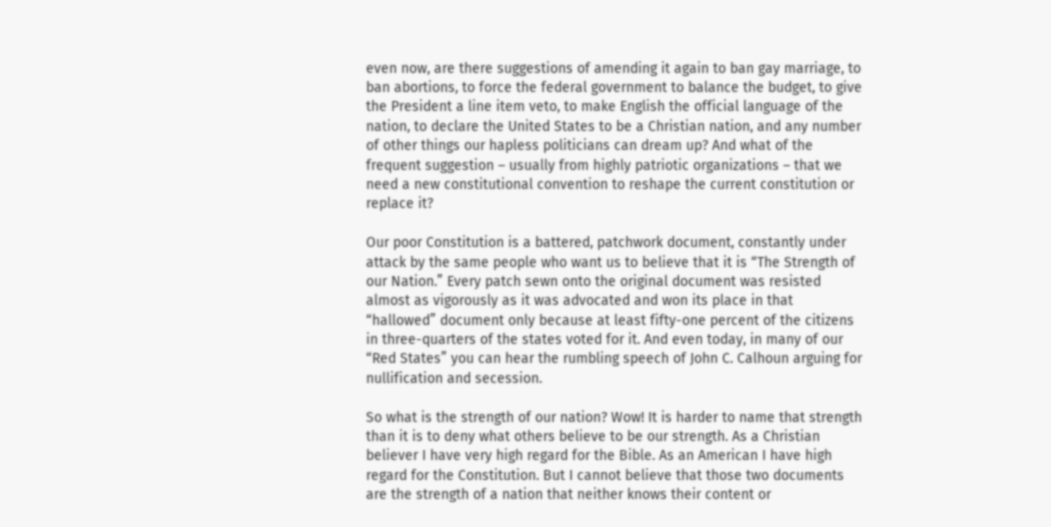even now, are there suggestions of amending it again to ban gay marriage, to ban abortions, to force the federal government to balance the budget, to give the President a line item veto, to make English the official language of the nation, to declare the United States to be a Christian nation, and any number of other things our hapless politicians can dream up? And what of the frequent suggestion – usually from highly patriotic organizations – that we need a new constitutional convention to reshape the current constitution or replace it?

Our poor Constitution is a battered, patchwork document, constantly under attack by the same people who want us to believe that it is “The Strength of our Nation.” Every patch sewn onto the original document was resisted almost as vigorously as it was advocated and won its place in that “hallowed” document only because at least fifty-one percent of the citizens in three-quarters of the states voted for it. And even today, in many of our “Red States” you can hear the rumbling speech of John C. Calhoun arguing for nullification and secession.

So what is the strength of our nation? Wow! It is harder to name that strength than it is to deny what others believe to be our strength. As a Christian believer I have very high regard for the Bible. As an American I have high regard for the Constitution. But I cannot believe that those two documents are the strength of a nation that neither knows their content or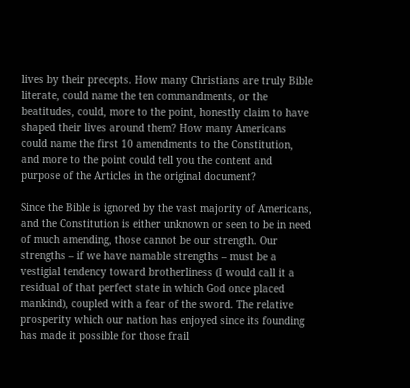lives by their precepts. How many Christians are truly Bible literate, could name the ten commandments, or the beatitudes, could, more to the point, honestly claim to have shaped their lives around them? How many Americans could name the first 10 amendments to the Constitution, and more to the point could tell you the content and purpose of the Articles in the original document?

Since the Bible is ignored by the vast majority of Americans, and the Constitution is either unknown or seen to be in need of much amending, those cannot be our strength. Our strengths – if we have namable strengths – must be a vestigial tendency toward brotherliness (I would call it a residual of that perfect state in which God once placed mankind), coupled with a fear of the sword. The relative prosperity which our nation has enjoyed since its founding has made it possible for those frail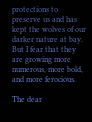protections to preserve us and has kept the wolves of our darker nature at bay.  But I fear that they are growing more numerous, more bold, and more ferocious.

The dear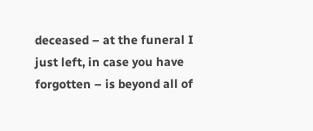deceased – at the funeral I just left, in case you have forgotten – is beyond all of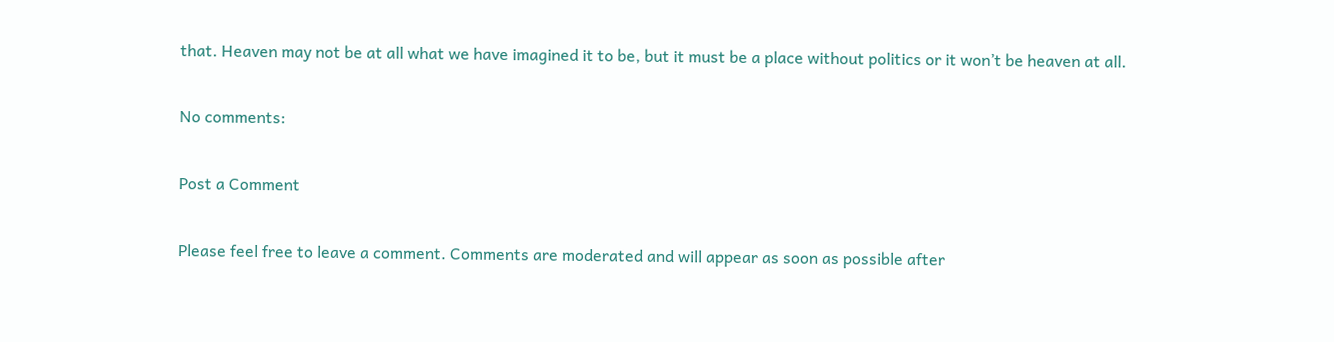that. Heaven may not be at all what we have imagined it to be, but it must be a place without politics or it won’t be heaven at all.

No comments:

Post a Comment

Please feel free to leave a comment. Comments are moderated and will appear as soon as possible after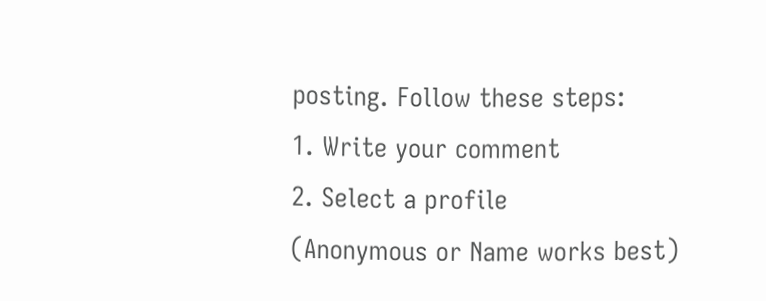posting. Follow these steps:
1. Write your comment
2. Select a profile
(Anonymous or Name works best)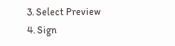3. Select Preview
4. Sign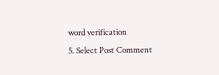word verification
5. Select Post Comment